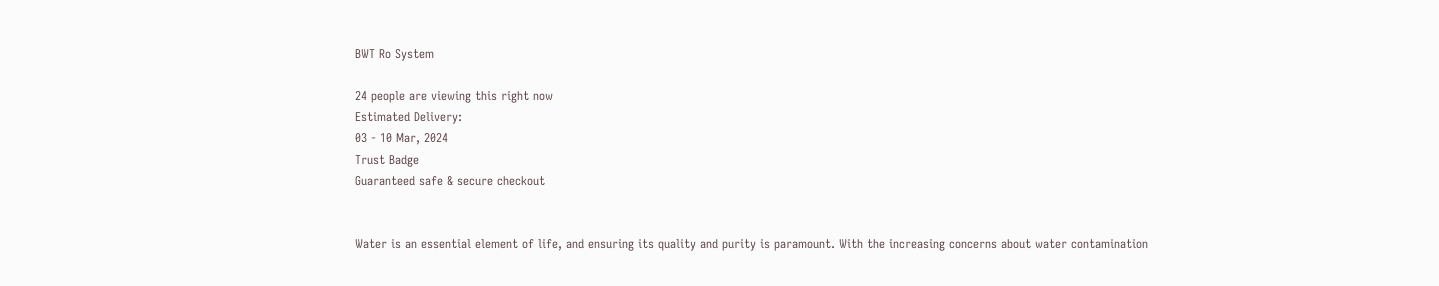BWT Ro System

24 people are viewing this right now
Estimated Delivery:
03 - 10 Mar, 2024
Trust Badge
Guaranteed safe & secure checkout


Water is an essential element of life, and ensuring its quality and purity is paramount. With the increasing concerns about water contamination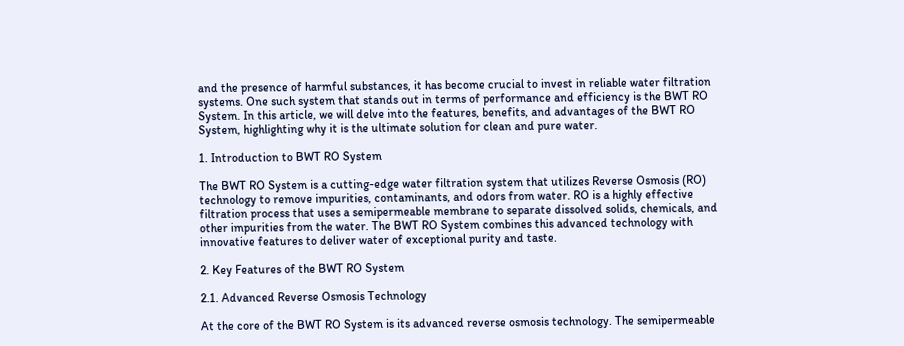and the presence of harmful substances, it has become crucial to invest in reliable water filtration systems. One such system that stands out in terms of performance and efficiency is the BWT RO System. In this article, we will delve into the features, benefits, and advantages of the BWT RO System, highlighting why it is the ultimate solution for clean and pure water.

1. Introduction to BWT RO System

The BWT RO System is a cutting-edge water filtration system that utilizes Reverse Osmosis (RO) technology to remove impurities, contaminants, and odors from water. RO is a highly effective filtration process that uses a semipermeable membrane to separate dissolved solids, chemicals, and other impurities from the water. The BWT RO System combines this advanced technology with innovative features to deliver water of exceptional purity and taste.

2. Key Features of the BWT RO System

2.1. Advanced Reverse Osmosis Technology

At the core of the BWT RO System is its advanced reverse osmosis technology. The semipermeable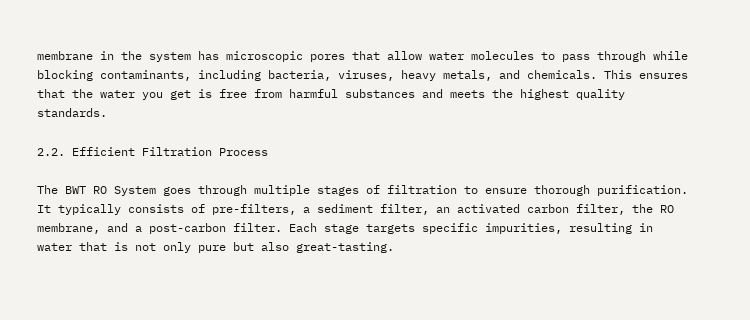membrane in the system has microscopic pores that allow water molecules to pass through while blocking contaminants, including bacteria, viruses, heavy metals, and chemicals. This ensures that the water you get is free from harmful substances and meets the highest quality standards.

2.2. Efficient Filtration Process

The BWT RO System goes through multiple stages of filtration to ensure thorough purification. It typically consists of pre-filters, a sediment filter, an activated carbon filter, the RO membrane, and a post-carbon filter. Each stage targets specific impurities, resulting in water that is not only pure but also great-tasting.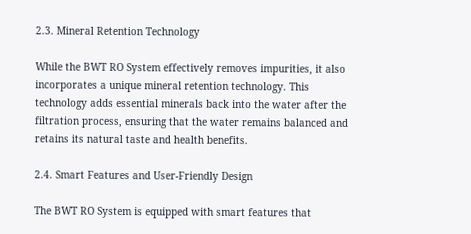2.3. Mineral Retention Technology

While the BWT RO System effectively removes impurities, it also incorporates a unique mineral retention technology. This technology adds essential minerals back into the water after the filtration process, ensuring that the water remains balanced and retains its natural taste and health benefits.

2.4. Smart Features and User-Friendly Design

The BWT RO System is equipped with smart features that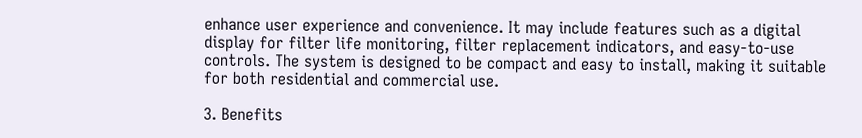enhance user experience and convenience. It may include features such as a digital display for filter life monitoring, filter replacement indicators, and easy-to-use controls. The system is designed to be compact and easy to install, making it suitable for both residential and commercial use.

3. Benefits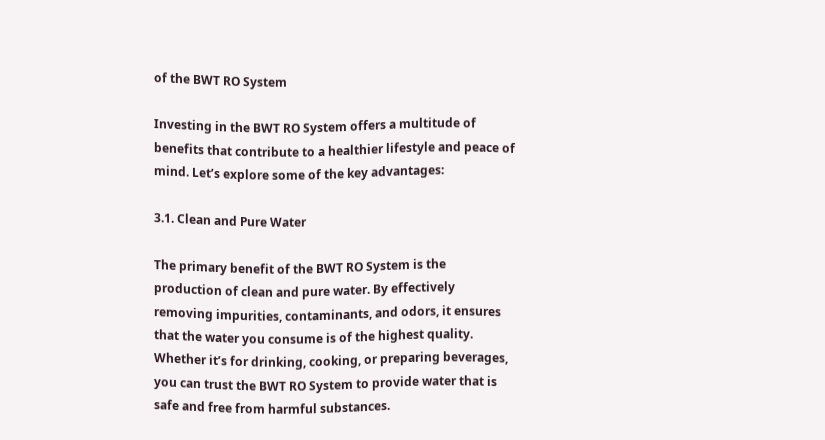of the BWT RO System

Investing in the BWT RO System offers a multitude of benefits that contribute to a healthier lifestyle and peace of mind. Let’s explore some of the key advantages:

3.1. Clean and Pure Water

The primary benefit of the BWT RO System is the production of clean and pure water. By effectively removing impurities, contaminants, and odors, it ensures that the water you consume is of the highest quality. Whether it’s for drinking, cooking, or preparing beverages, you can trust the BWT RO System to provide water that is safe and free from harmful substances.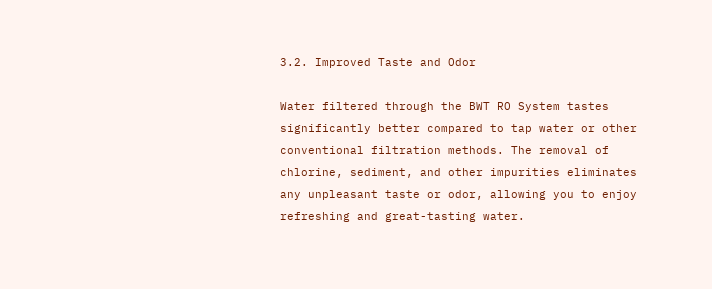3.2. Improved Taste and Odor

Water filtered through the BWT RO System tastes significantly better compared to tap water or other conventional filtration methods. The removal of chlorine, sediment, and other impurities eliminates any unpleasant taste or odor, allowing you to enjoy refreshing and great-tasting water.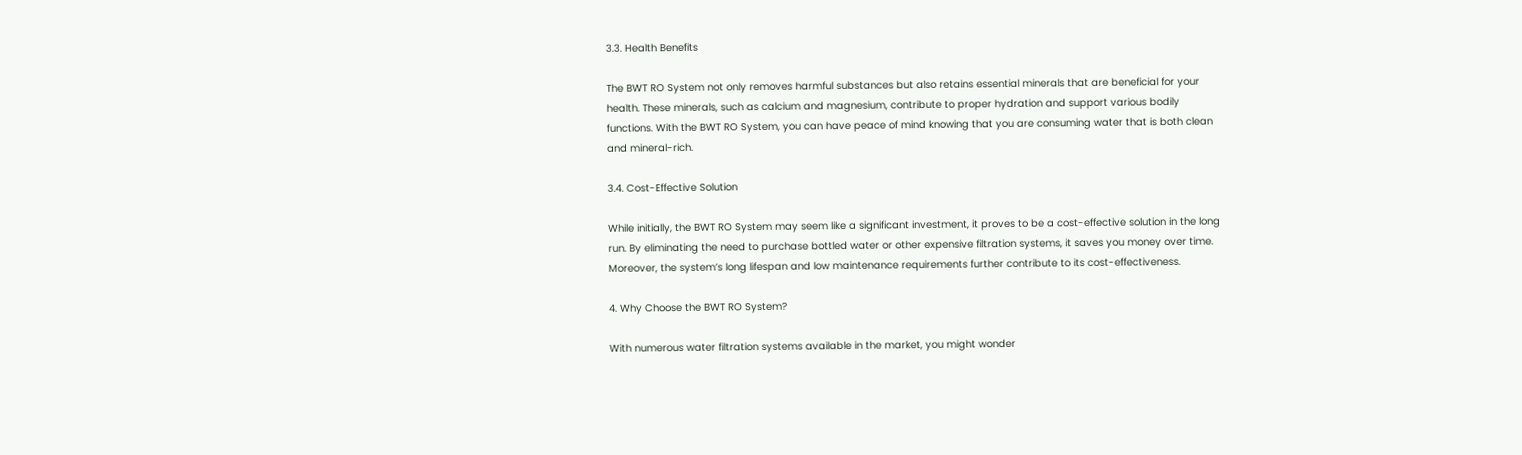3.3. Health Benefits

The BWT RO System not only removes harmful substances but also retains essential minerals that are beneficial for your health. These minerals, such as calcium and magnesium, contribute to proper hydration and support various bodily functions. With the BWT RO System, you can have peace of mind knowing that you are consuming water that is both clean and mineral-rich.

3.4. Cost-Effective Solution

While initially, the BWT RO System may seem like a significant investment, it proves to be a cost-effective solution in the long run. By eliminating the need to purchase bottled water or other expensive filtration systems, it saves you money over time. Moreover, the system’s long lifespan and low maintenance requirements further contribute to its cost-effectiveness.

4. Why Choose the BWT RO System?

With numerous water filtration systems available in the market, you might wonder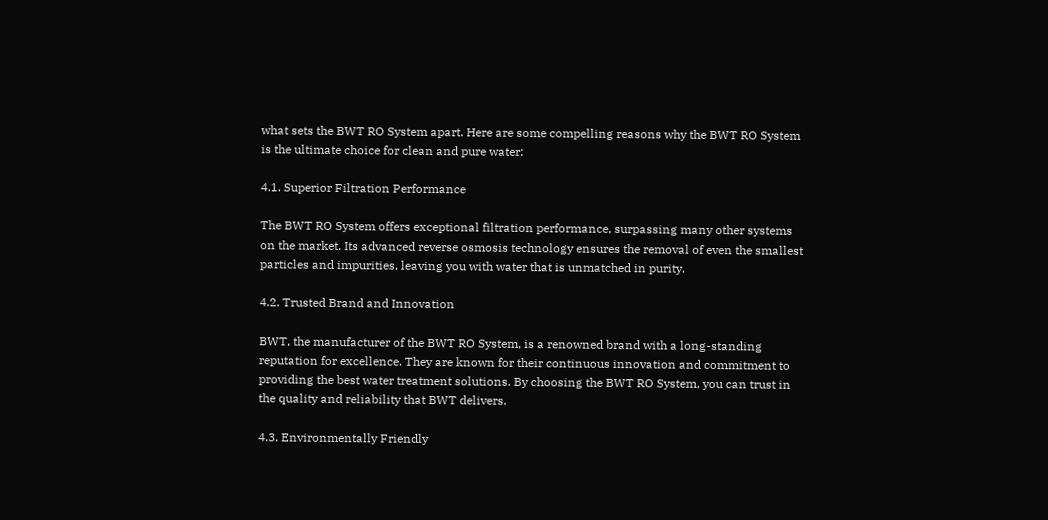what sets the BWT RO System apart. Here are some compelling reasons why the BWT RO System is the ultimate choice for clean and pure water:

4.1. Superior Filtration Performance

The BWT RO System offers exceptional filtration performance, surpassing many other systems on the market. Its advanced reverse osmosis technology ensures the removal of even the smallest particles and impurities, leaving you with water that is unmatched in purity.

4.2. Trusted Brand and Innovation

BWT, the manufacturer of the BWT RO System, is a renowned brand with a long-standing reputation for excellence. They are known for their continuous innovation and commitment to providing the best water treatment solutions. By choosing the BWT RO System, you can trust in the quality and reliability that BWT delivers.

4.3. Environmentally Friendly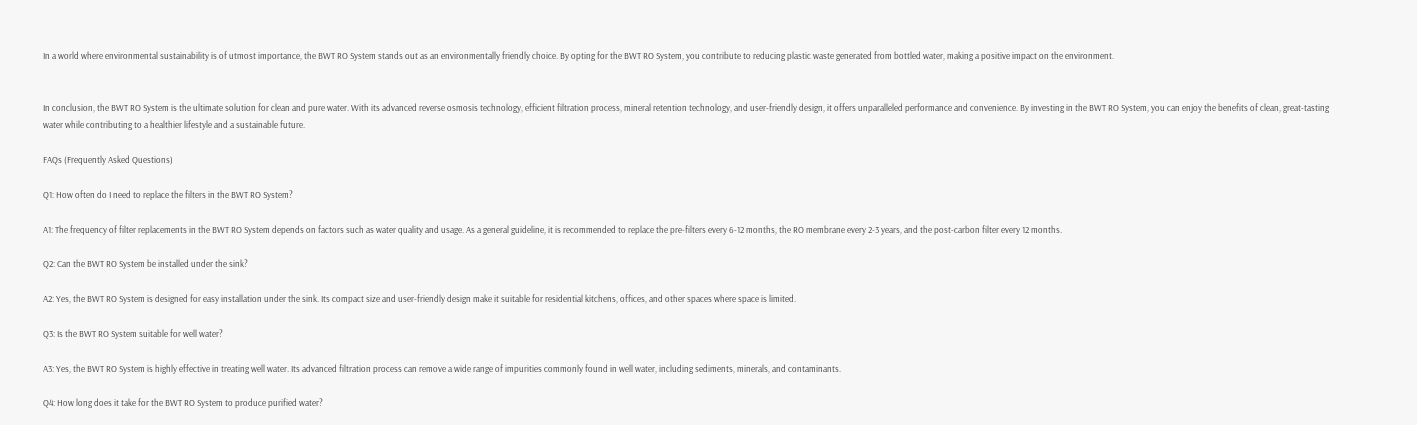In a world where environmental sustainability is of utmost importance, the BWT RO System stands out as an environmentally friendly choice. By opting for the BWT RO System, you contribute to reducing plastic waste generated from bottled water, making a positive impact on the environment.


In conclusion, the BWT RO System is the ultimate solution for clean and pure water. With its advanced reverse osmosis technology, efficient filtration process, mineral retention technology, and user-friendly design, it offers unparalleled performance and convenience. By investing in the BWT RO System, you can enjoy the benefits of clean, great-tasting water while contributing to a healthier lifestyle and a sustainable future.

FAQs (Frequently Asked Questions)

Q1: How often do I need to replace the filters in the BWT RO System?

A1: The frequency of filter replacements in the BWT RO System depends on factors such as water quality and usage. As a general guideline, it is recommended to replace the pre-filters every 6-12 months, the RO membrane every 2-3 years, and the post-carbon filter every 12 months.

Q2: Can the BWT RO System be installed under the sink?

A2: Yes, the BWT RO System is designed for easy installation under the sink. Its compact size and user-friendly design make it suitable for residential kitchens, offices, and other spaces where space is limited.

Q3: Is the BWT RO System suitable for well water?

A3: Yes, the BWT RO System is highly effective in treating well water. Its advanced filtration process can remove a wide range of impurities commonly found in well water, including sediments, minerals, and contaminants.

Q4: How long does it take for the BWT RO System to produce purified water?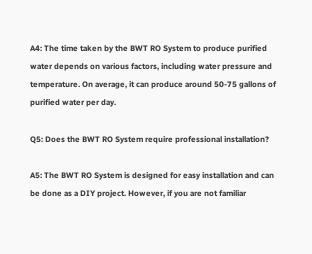A4: The time taken by the BWT RO System to produce purified water depends on various factors, including water pressure and temperature. On average, it can produce around 50-75 gallons of purified water per day.

Q5: Does the BWT RO System require professional installation?

A5: The BWT RO System is designed for easy installation and can be done as a DIY project. However, if you are not familiar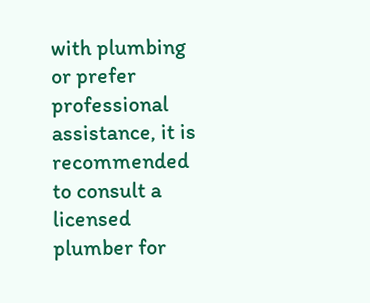with plumbing or prefer professional assistance, it is recommended to consult a licensed plumber for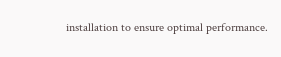installation to ensure optimal performance.